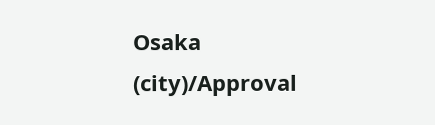Osaka (city)/Approval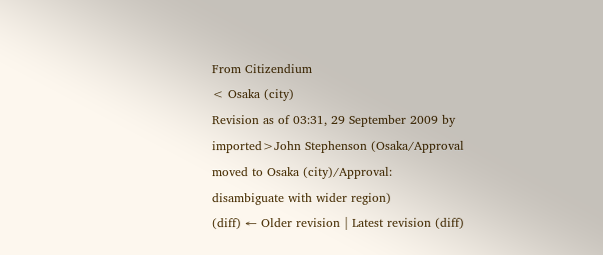From Citizendium
< Osaka (city)
Revision as of 03:31, 29 September 2009 by imported>John Stephenson (Osaka/Approval moved to Osaka (city)/Approval: disambiguate with wider region)
(diff) ← Older revision | Latest revision (diff)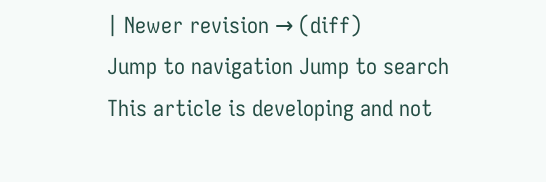| Newer revision → (diff)
Jump to navigation Jump to search
This article is developing and not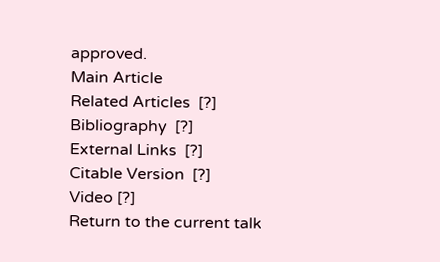approved.
Main Article
Related Articles  [?]
Bibliography  [?]
External Links  [?]
Citable Version  [?]
Video [?]
Return to the current talk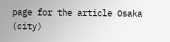page for the article Osaka (city)